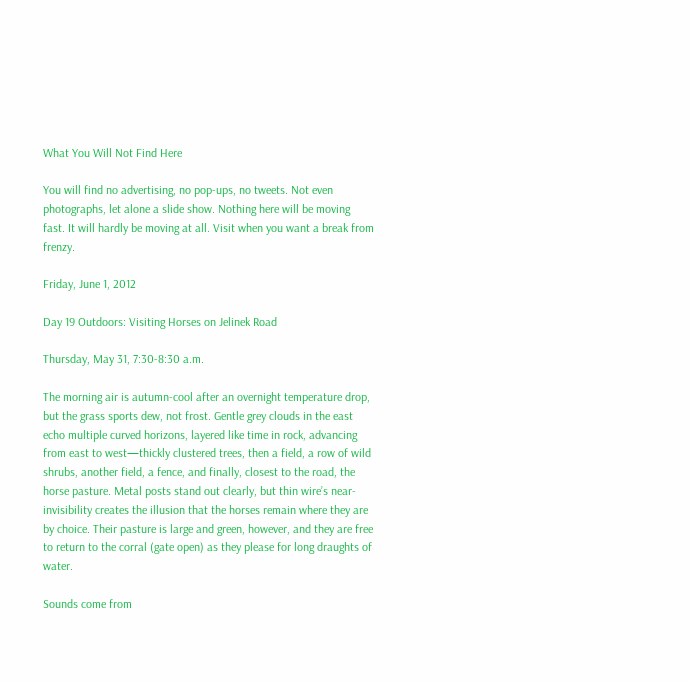What You Will Not Find Here

You will find no advertising, no pop-ups, no tweets. Not even photographs, let alone a slide show. Nothing here will be moving fast. It will hardly be moving at all. Visit when you want a break from frenzy.

Friday, June 1, 2012

Day 19 Outdoors: Visiting Horses on Jelinek Road

Thursday, May 31, 7:30-8:30 a.m.

The morning air is autumn-cool after an overnight temperature drop, but the grass sports dew, not frost. Gentle grey clouds in the east echo multiple curved horizons, layered like time in rock, advancing from east to west—thickly clustered trees, then a field, a row of wild shrubs, another field, a fence, and finally, closest to the road, the horse pasture. Metal posts stand out clearly, but thin wire’s near-invisibility creates the illusion that the horses remain where they are by choice. Their pasture is large and green, however, and they are free to return to the corral (gate open) as they please for long draughts of water.

Sounds come from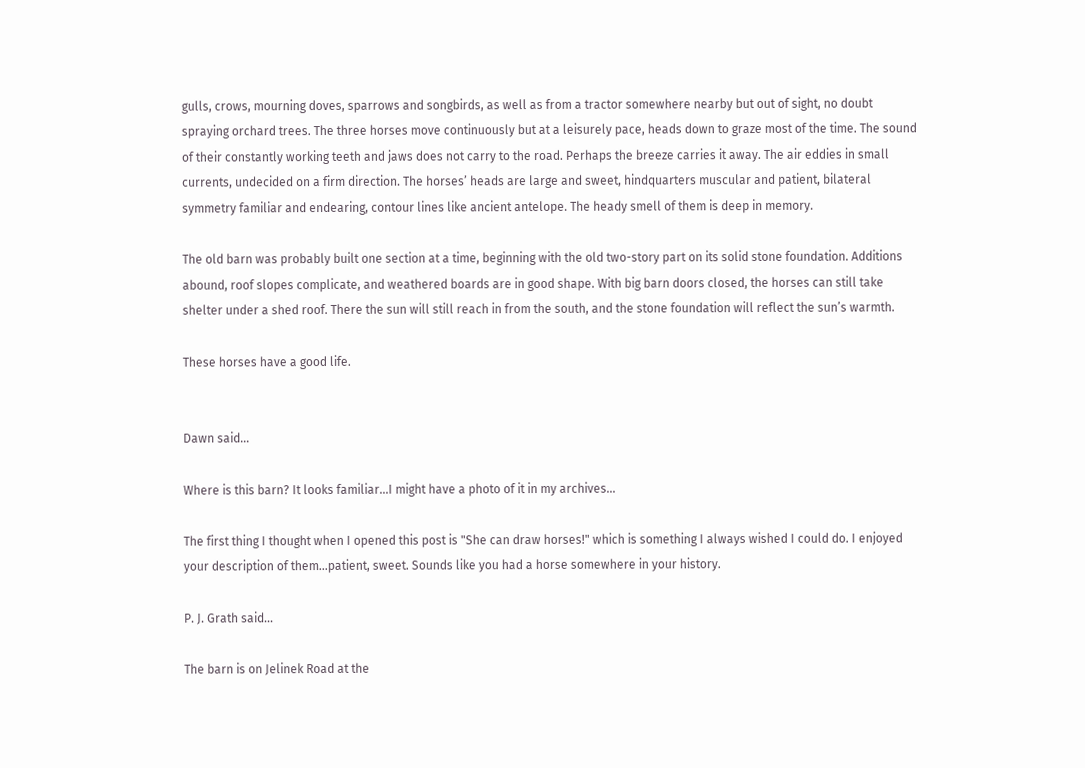gulls, crows, mourning doves, sparrows and songbirds, as well as from a tractor somewhere nearby but out of sight, no doubt spraying orchard trees. The three horses move continuously but at a leisurely pace, heads down to graze most of the time. The sound of their constantly working teeth and jaws does not carry to the road. Perhaps the breeze carries it away. The air eddies in small currents, undecided on a firm direction. The horses’ heads are large and sweet, hindquarters muscular and patient, bilateral symmetry familiar and endearing, contour lines like ancient antelope. The heady smell of them is deep in memory.

The old barn was probably built one section at a time, beginning with the old two-story part on its solid stone foundation. Additions abound, roof slopes complicate, and weathered boards are in good shape. With big barn doors closed, the horses can still take shelter under a shed roof. There the sun will still reach in from the south, and the stone foundation will reflect the sun’s warmth.

These horses have a good life.


Dawn said...

Where is this barn? It looks familiar...I might have a photo of it in my archives...

The first thing I thought when I opened this post is "She can draw horses!" which is something I always wished I could do. I enjoyed your description of them...patient, sweet. Sounds like you had a horse somewhere in your history.

P. J. Grath said...

The barn is on Jelinek Road at the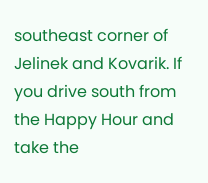southeast corner of Jelinek and Kovarik. If you drive south from the Happy Hour and take the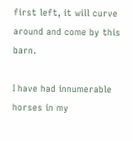first left, it will curve around and come by this barn.

I have had innumerable horses in my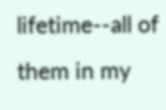lifetime--all of them in my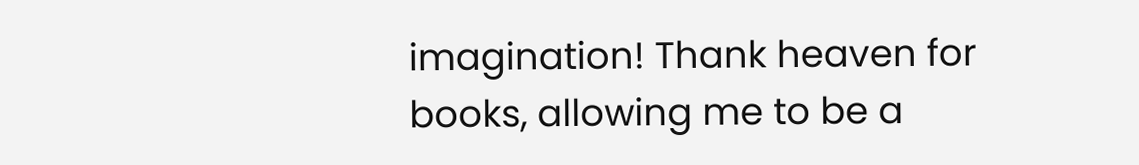imagination! Thank heaven for books, allowing me to be a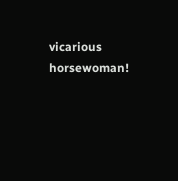vicarious horsewoman!